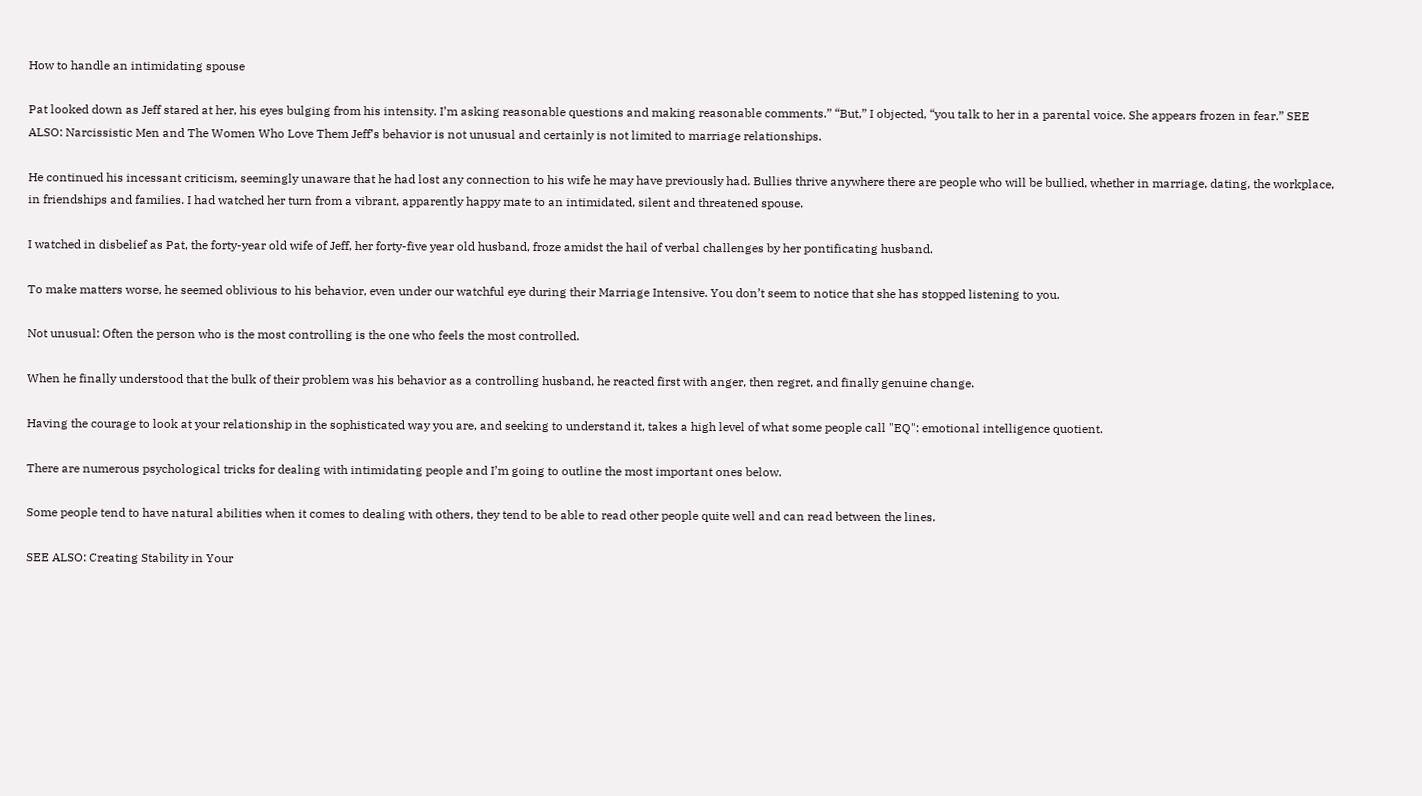How to handle an intimidating spouse

Pat looked down as Jeff stared at her, his eyes bulging from his intensity. I’m asking reasonable questions and making reasonable comments.” “But,” I objected, “you talk to her in a parental voice. She appears frozen in fear.” SEE ALSO: Narcissistic Men and The Women Who Love Them Jeff’s behavior is not unusual and certainly is not limited to marriage relationships.

He continued his incessant criticism, seemingly unaware that he had lost any connection to his wife he may have previously had. Bullies thrive anywhere there are people who will be bullied, whether in marriage, dating, the workplace, in friendships and families. I had watched her turn from a vibrant, apparently happy mate to an intimidated, silent and threatened spouse.

I watched in disbelief as Pat, the forty-year old wife of Jeff, her forty-five year old husband, froze amidst the hail of verbal challenges by her pontificating husband.

To make matters worse, he seemed oblivious to his behavior, even under our watchful eye during their Marriage Intensive. You don’t seem to notice that she has stopped listening to you.

Not unusual: Often the person who is the most controlling is the one who feels the most controlled.

When he finally understood that the bulk of their problem was his behavior as a controlling husband, he reacted first with anger, then regret, and finally genuine change.

Having the courage to look at your relationship in the sophisticated way you are, and seeking to understand it, takes a high level of what some people call "EQ": emotional intelligence quotient.

There are numerous psychological tricks for dealing with intimidating people and I’m going to outline the most important ones below.

Some people tend to have natural abilities when it comes to dealing with others, they tend to be able to read other people quite well and can read between the lines.

SEE ALSO: Creating Stability in Your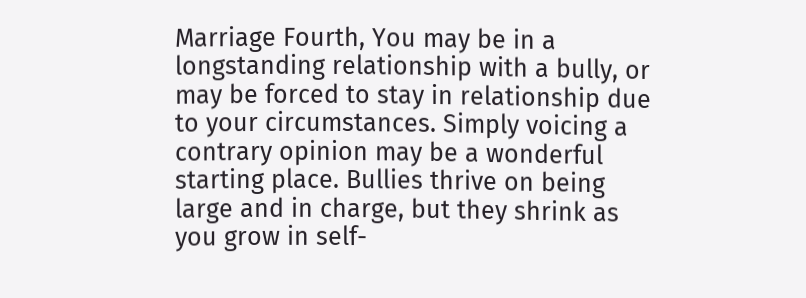Marriage Fourth, You may be in a longstanding relationship with a bully, or may be forced to stay in relationship due to your circumstances. Simply voicing a contrary opinion may be a wonderful starting place. Bullies thrive on being large and in charge, but they shrink as you grow in self-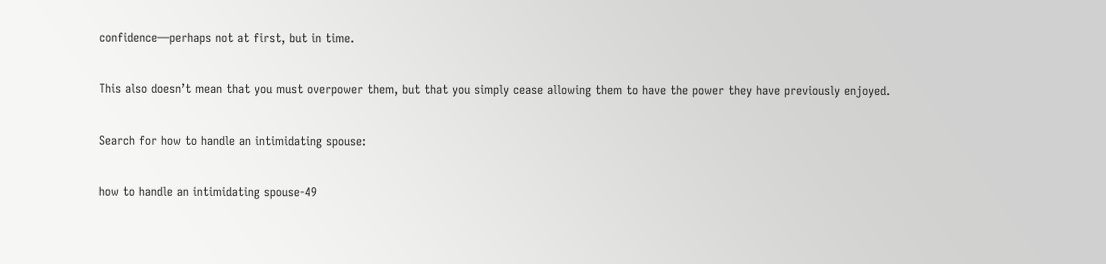confidence—perhaps not at first, but in time.

This also doesn’t mean that you must overpower them, but that you simply cease allowing them to have the power they have previously enjoyed.

Search for how to handle an intimidating spouse:

how to handle an intimidating spouse-49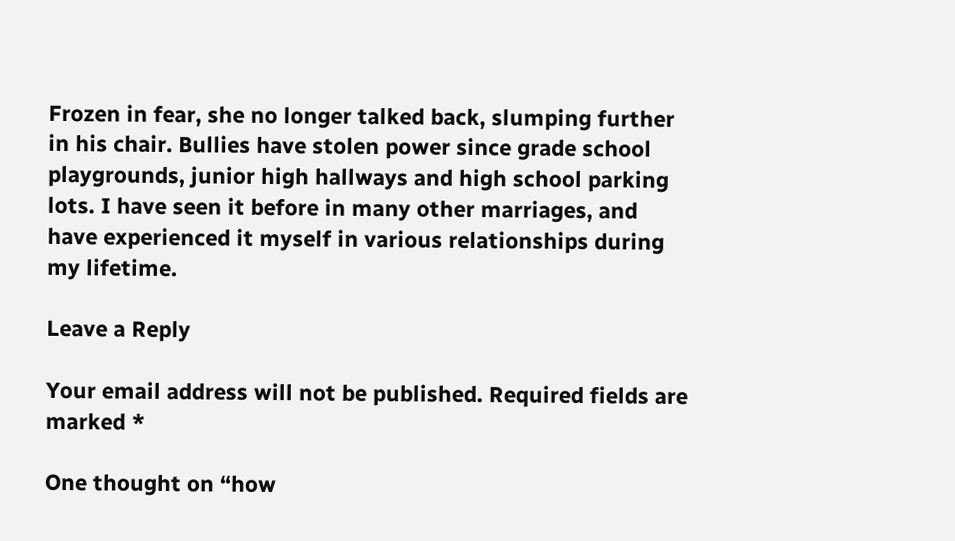Frozen in fear, she no longer talked back, slumping further in his chair. Bullies have stolen power since grade school playgrounds, junior high hallways and high school parking lots. I have seen it before in many other marriages, and have experienced it myself in various relationships during my lifetime.

Leave a Reply

Your email address will not be published. Required fields are marked *

One thought on “how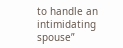to handle an intimidating spouse”